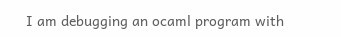I am debugging an ocaml program with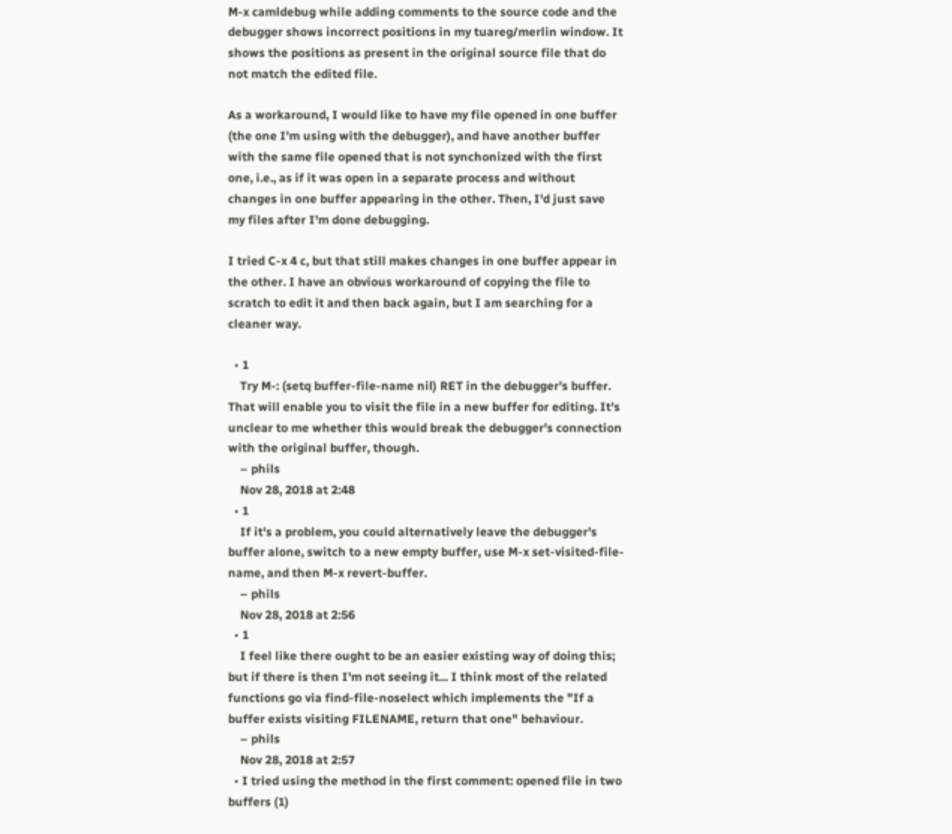M-x camldebug while adding comments to the source code and the debugger shows incorrect positions in my tuareg/merlin window. It shows the positions as present in the original source file that do not match the edited file.

As a workaround, I would like to have my file opened in one buffer (the one I'm using with the debugger), and have another buffer with the same file opened that is not synchonized with the first one, i.e., as if it was open in a separate process and without changes in one buffer appearing in the other. Then, I'd just save my files after I'm done debugging.

I tried C-x 4 c, but that still makes changes in one buffer appear in the other. I have an obvious workaround of copying the file to scratch to edit it and then back again, but I am searching for a cleaner way.

  • 1
    Try M-: (setq buffer-file-name nil) RET in the debugger's buffer. That will enable you to visit the file in a new buffer for editing. It's unclear to me whether this would break the debugger's connection with the original buffer, though.
    – phils
    Nov 28, 2018 at 2:48
  • 1
    If it's a problem, you could alternatively leave the debugger's buffer alone, switch to a new empty buffer, use M-x set-visited-file-name, and then M-x revert-buffer.
    – phils
    Nov 28, 2018 at 2:56
  • 1
    I feel like there ought to be an easier existing way of doing this; but if there is then I'm not seeing it... I think most of the related functions go via find-file-noselect which implements the "If a buffer exists visiting FILENAME, return that one" behaviour.
    – phils
    Nov 28, 2018 at 2:57
  • I tried using the method in the first comment: opened file in two buffers (1)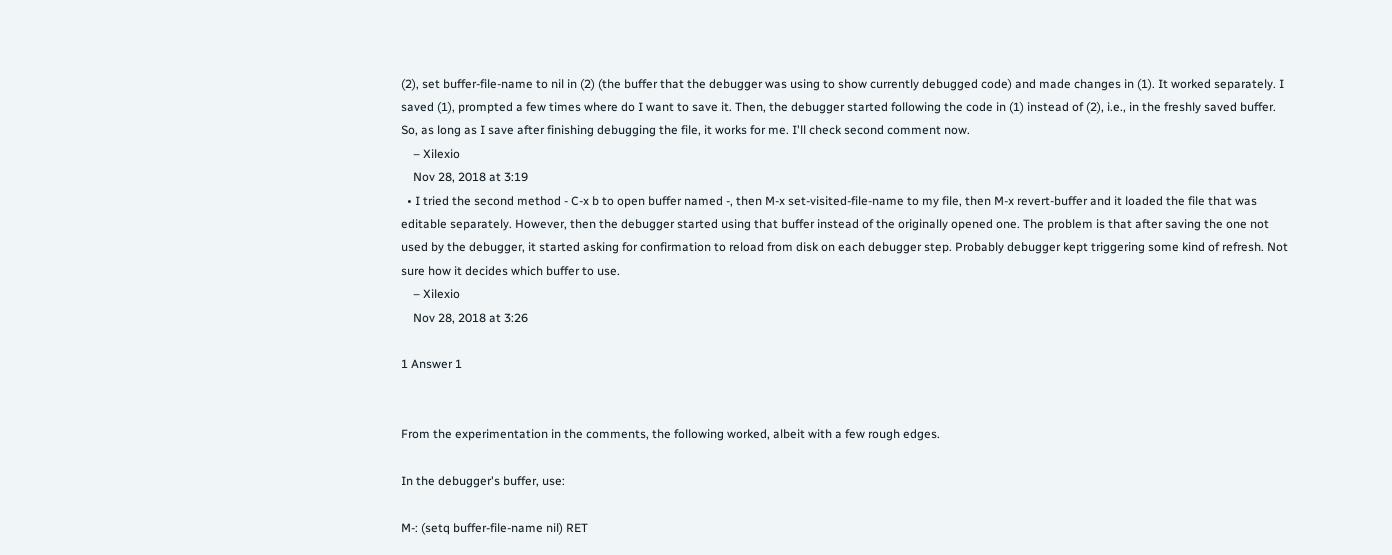(2), set buffer-file-name to nil in (2) (the buffer that the debugger was using to show currently debugged code) and made changes in (1). It worked separately. I saved (1), prompted a few times where do I want to save it. Then, the debugger started following the code in (1) instead of (2), i.e., in the freshly saved buffer. So, as long as I save after finishing debugging the file, it works for me. I'll check second comment now.
    – Xilexio
    Nov 28, 2018 at 3:19
  • I tried the second method - C-x b to open buffer named -, then M-x set-visited-file-name to my file, then M-x revert-buffer and it loaded the file that was editable separately. However, then the debugger started using that buffer instead of the originally opened one. The problem is that after saving the one not used by the debugger, it started asking for confirmation to reload from disk on each debugger step. Probably debugger kept triggering some kind of refresh. Not sure how it decides which buffer to use.
    – Xilexio
    Nov 28, 2018 at 3:26

1 Answer 1


From the experimentation in the comments, the following worked, albeit with a few rough edges.

In the debugger's buffer, use:

M-: (setq buffer-file-name nil) RET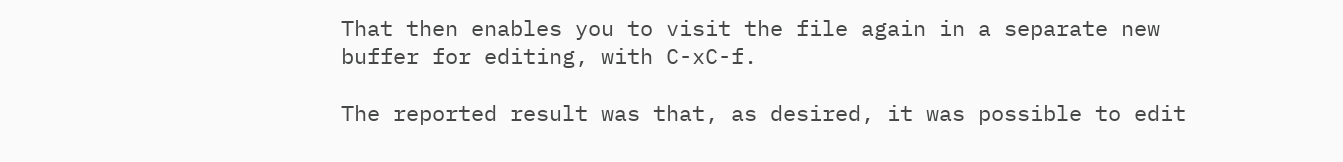That then enables you to visit the file again in a separate new buffer for editing, with C-xC-f.

The reported result was that, as desired, it was possible to edit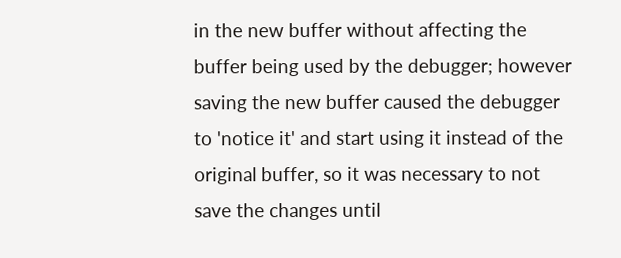in the new buffer without affecting the buffer being used by the debugger; however saving the new buffer caused the debugger to 'notice it' and start using it instead of the original buffer, so it was necessary to not save the changes until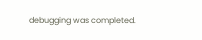debugging was completed.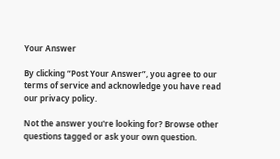Your Answer

By clicking “Post Your Answer”, you agree to our terms of service and acknowledge you have read our privacy policy.

Not the answer you're looking for? Browse other questions tagged or ask your own question.